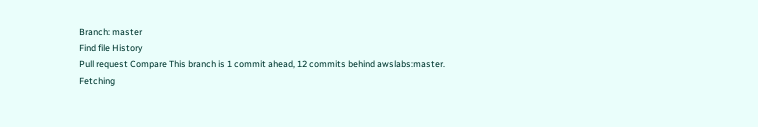Branch: master
Find file History
Pull request Compare This branch is 1 commit ahead, 12 commits behind awslabs:master.
Fetching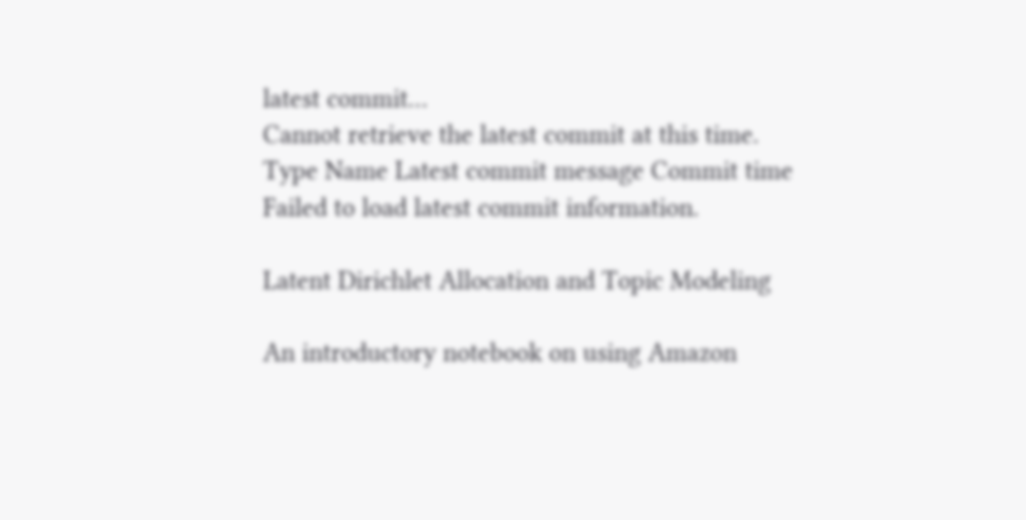latest commit…
Cannot retrieve the latest commit at this time.
Type Name Latest commit message Commit time
Failed to load latest commit information.

Latent Dirichlet Allocation and Topic Modeling

An introductory notebook on using Amazon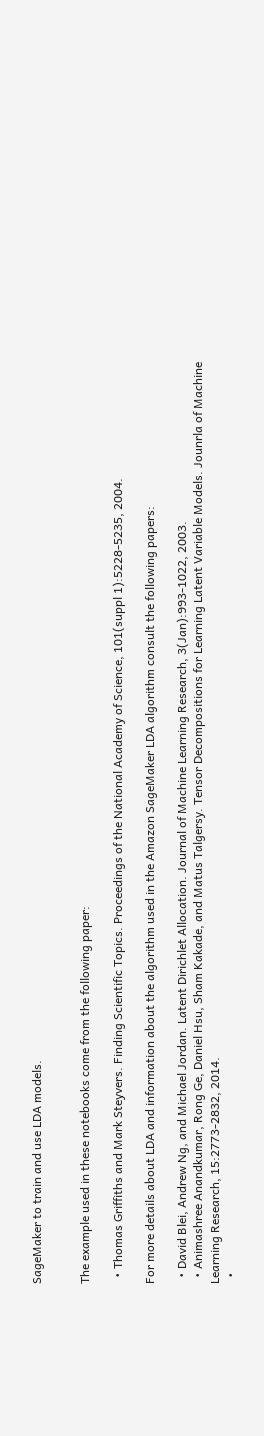SageMaker to train and use LDA models.


The example used in these notebooks come from the following paper:

  • Thomas Griffiths and Mark Steyvers. Finding Scientific Topics. Proceedings of the National Academy of Science, 101(suppl 1):5228-5235, 2004.

For more details about LDA and information about the algorithm used in the Amazon SageMaker LDA algorithm consult the following papers:

  • David Blei, Andrew Ng, and Michael Jordan. Latent Dirichlet Allocation. Journal of Machine Learning Research, 3(Jan):993-1022, 2003.
  • Animashree Anandkumar, Rong Ge, Daniel Hsu, Sham Kakade, and Matus Talgersy. Tensor Decompositions for Learning Latent Variable Models. Jounrla of Machine Learning Research, 15:2773-2832, 2014.
  •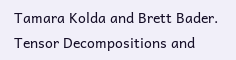Tamara Kolda and Brett Bader. Tensor Decompositions and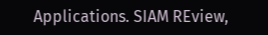Applications. SIAM REview,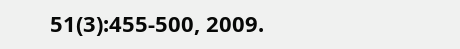51(3):455-500, 2009.